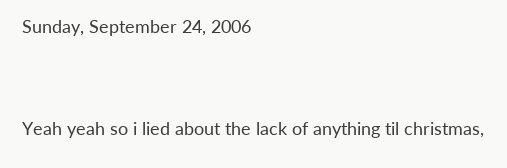Sunday, September 24, 2006


Yeah yeah so i lied about the lack of anything til christmas,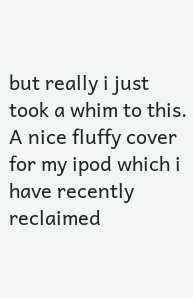but really i just took a whim to this. A nice fluffy cover for my ipod which i have recently reclaimed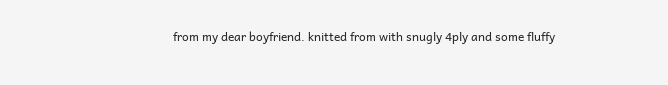from my dear boyfriend. knitted from with snugly 4ply and some fluffy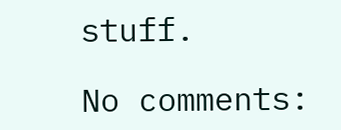stuff.

No comments: